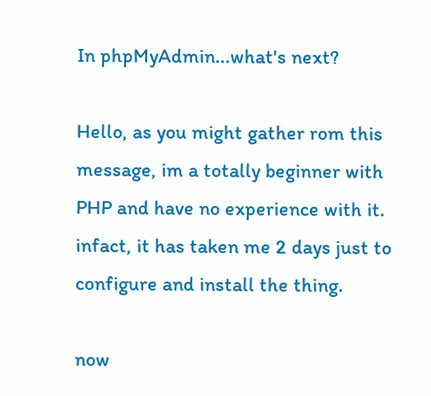In phpMyAdmin...what's next?

Hello, as you might gather rom this message, im a totally beginner with PHP and have no experience with it. infact, it has taken me 2 days just to configure and install the thing.

now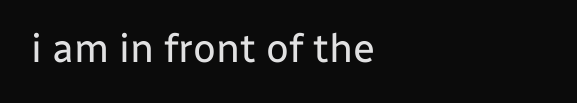i am in front of the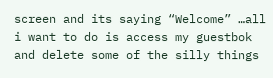screen and its saying “Welcome” …all i want to do is access my guestbok and delete some of the silly things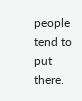people tend to put there.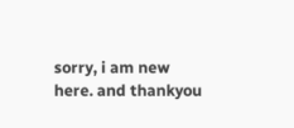sorry, i am new here. and thankyou